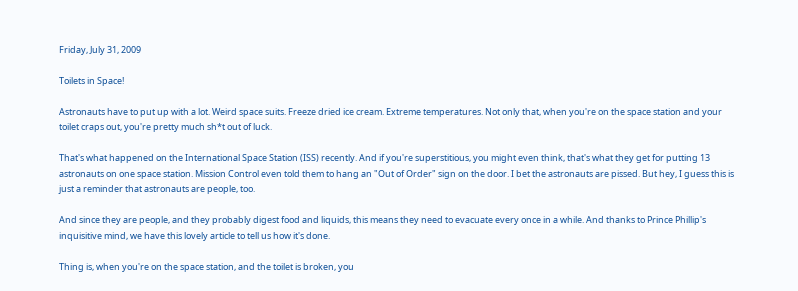Friday, July 31, 2009

Toilets in Space!

Astronauts have to put up with a lot. Weird space suits. Freeze dried ice cream. Extreme temperatures. Not only that, when you're on the space station and your toilet craps out, you're pretty much sh*t out of luck.

That's what happened on the International Space Station (ISS) recently. And if you're superstitious, you might even think, that's what they get for putting 13 astronauts on one space station. Mission Control even told them to hang an "Out of Order" sign on the door. I bet the astronauts are pissed. But hey, I guess this is just a reminder that astronauts are people, too.

And since they are people, and they probably digest food and liquids, this means they need to evacuate every once in a while. And thanks to Prince Phillip's inquisitive mind, we have this lovely article to tell us how it's done.

Thing is, when you're on the space station, and the toilet is broken, you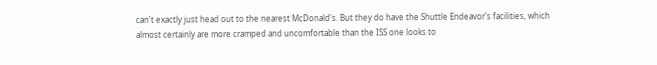can't exactly just head out to the nearest McDonald's. But they do have the Shuttle Endeavor's facilities, which almost certainly are more cramped and uncomfortable than the ISS one looks to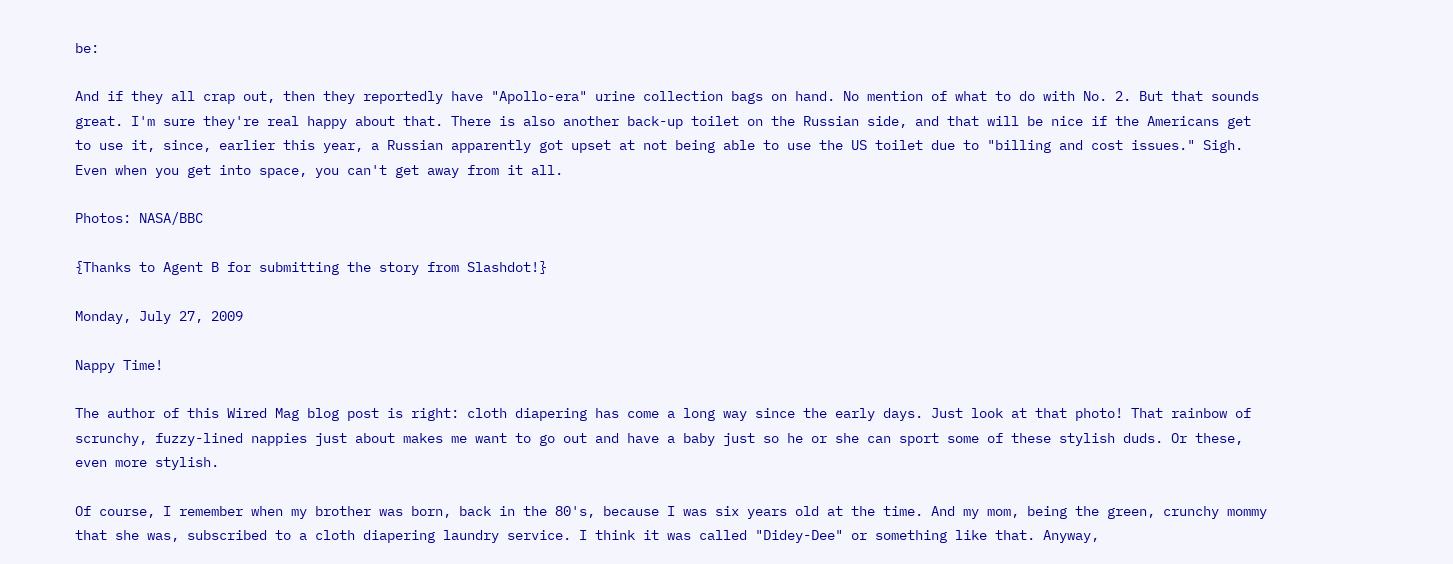be:

And if they all crap out, then they reportedly have "Apollo-era" urine collection bags on hand. No mention of what to do with No. 2. But that sounds great. I'm sure they're real happy about that. There is also another back-up toilet on the Russian side, and that will be nice if the Americans get to use it, since, earlier this year, a Russian apparently got upset at not being able to use the US toilet due to "billing and cost issues." Sigh. Even when you get into space, you can't get away from it all.

Photos: NASA/BBC

{Thanks to Agent B for submitting the story from Slashdot!}

Monday, July 27, 2009

Nappy Time!

The author of this Wired Mag blog post is right: cloth diapering has come a long way since the early days. Just look at that photo! That rainbow of scrunchy, fuzzy-lined nappies just about makes me want to go out and have a baby just so he or she can sport some of these stylish duds. Or these, even more stylish.

Of course, I remember when my brother was born, back in the 80's, because I was six years old at the time. And my mom, being the green, crunchy mommy that she was, subscribed to a cloth diapering laundry service. I think it was called "Didey-Dee" or something like that. Anyway,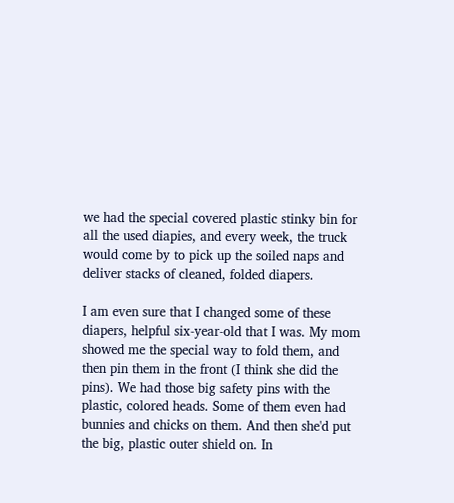we had the special covered plastic stinky bin for all the used diapies, and every week, the truck would come by to pick up the soiled naps and deliver stacks of cleaned, folded diapers.

I am even sure that I changed some of these diapers, helpful six-year-old that I was. My mom showed me the special way to fold them, and then pin them in the front (I think she did the pins). We had those big safety pins with the plastic, colored heads. Some of them even had bunnies and chicks on them. And then she'd put the big, plastic outer shield on. In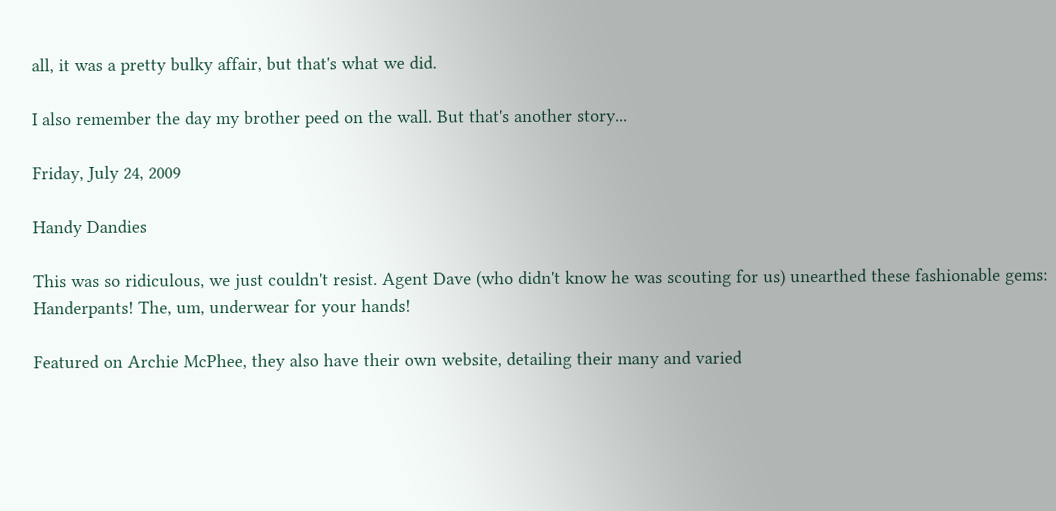all, it was a pretty bulky affair, but that's what we did.

I also remember the day my brother peed on the wall. But that's another story...

Friday, July 24, 2009

Handy Dandies

This was so ridiculous, we just couldn't resist. Agent Dave (who didn't know he was scouting for us) unearthed these fashionable gems: Handerpants! The, um, underwear for your hands!

Featured on Archie McPhee, they also have their own website, detailing their many and varied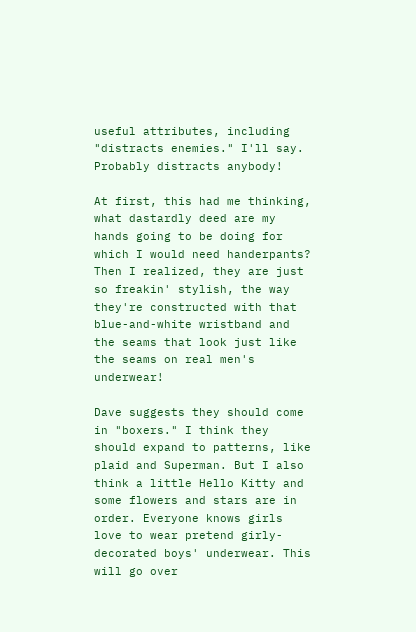useful attributes, including "distracts enemies." I'll say. Probably distracts anybody!

At first, this had me thinking, what dastardly deed are my hands going to be doing for which I would need handerpants? Then I realized, they are just so freakin' stylish, the way they're constructed with that blue-and-white wristband and the seams that look just like the seams on real men's underwear!

Dave suggests they should come in "boxers." I think they should expand to patterns, like plaid and Superman. But I also think a little Hello Kitty and some flowers and stars are in order. Everyone knows girls love to wear pretend girly-decorated boys' underwear. This will go over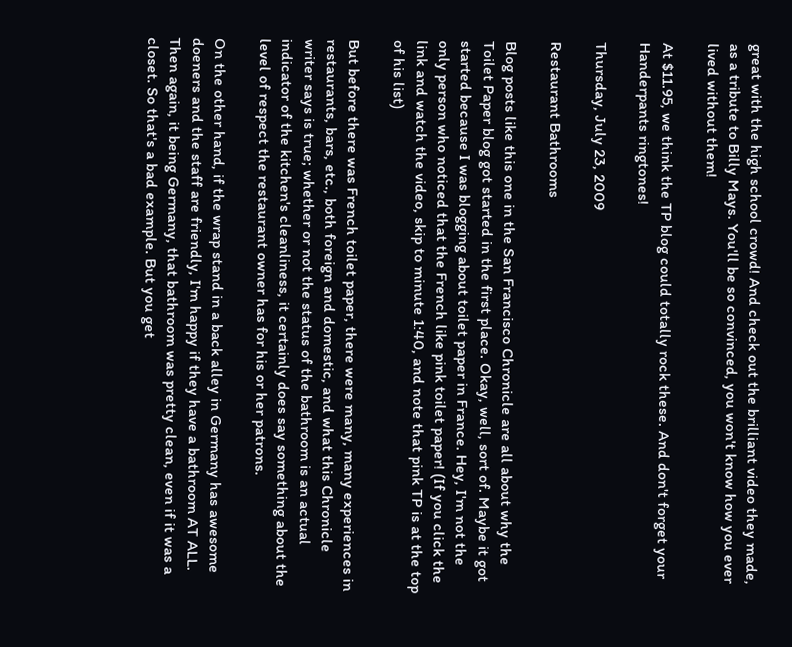great with the high school crowd! And check out the brilliant video they made, as a tribute to Billy Mays. You'll be so convinced, you won't know how you ever lived without them!

At $11.95, we think the TP blog could totally rock these. And don't forget your Handerpants ringtones!

Thursday, July 23, 2009

Restaurant Bathrooms

Blog posts like this one in the San Francisco Chronicle are all about why the Toilet Paper blog got started in the first place. Okay, well, sort of. Maybe it got started because I was blogging about toilet paper in France. Hey, I'm not the only person who noticed that the French like pink toilet paper! (If you click the link and watch the video, skip to minute 1:40, and note that pink TP is at the top of his list)

But before there was French toilet paper, there were many, many experiences in restaurants, bars, etc., both foreign and domestic, and what this Chronicle writer says is true; whether or not the status of the bathroom is an actual indicator of the kitchen's cleanliness, it certainly does say something about the level of respect the restaurant owner has for his or her patrons.

On the other hand, if the wrap stand in a back alley in Germany has awesome doeners and the staff are friendly, I'm happy if they have a bathroom AT ALL. Then again, it being Germany, that bathroom was pretty clean, even if it was a closet. So that's a bad example. But you get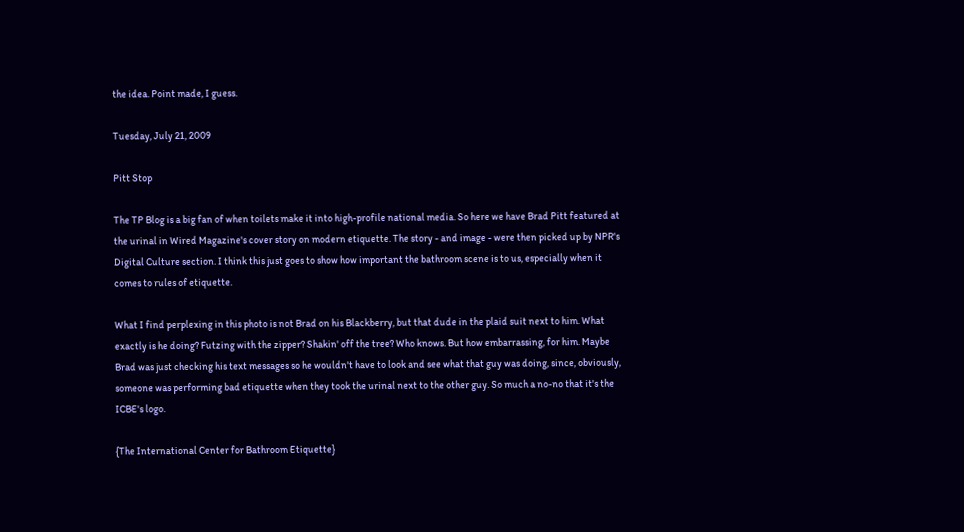the idea. Point made, I guess.

Tuesday, July 21, 2009

Pitt Stop

The TP Blog is a big fan of when toilets make it into high-profile national media. So here we have Brad Pitt featured at the urinal in Wired Magazine's cover story on modern etiquette. The story - and image - were then picked up by NPR's Digital Culture section. I think this just goes to show how important the bathroom scene is to us, especially when it comes to rules of etiquette.

What I find perplexing in this photo is not Brad on his Blackberry, but that dude in the plaid suit next to him. What exactly is he doing? Futzing with the zipper? Shakin' off the tree? Who knows. But how embarrassing, for him. Maybe Brad was just checking his text messages so he wouldn't have to look and see what that guy was doing, since, obviously, someone was performing bad etiquette when they took the urinal next to the other guy. So much a no-no that it's the ICBE's logo.

{The International Center for Bathroom Etiquette}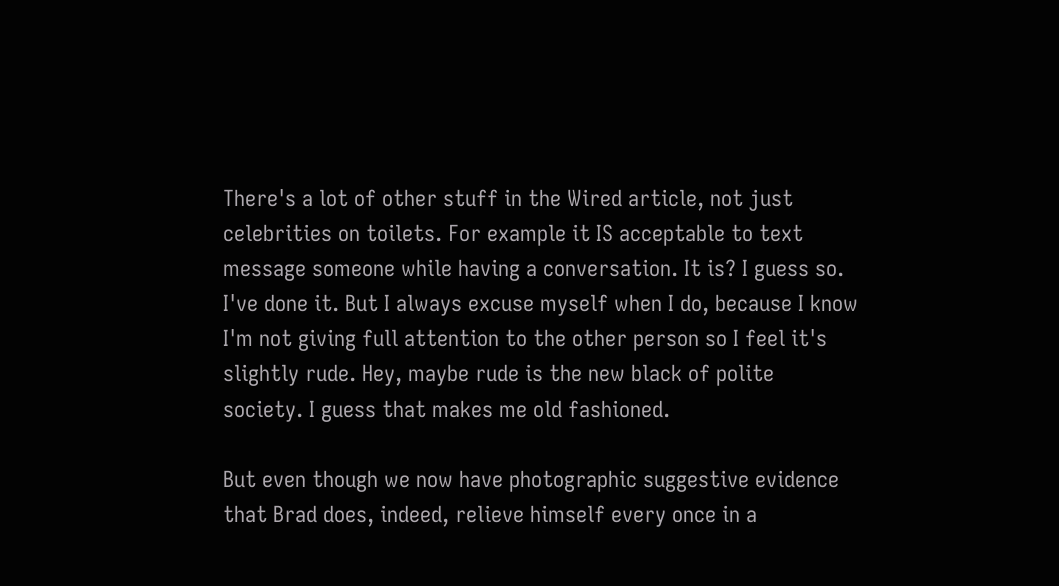There's a lot of other stuff in the Wired article, not just celebrities on toilets. For example it IS acceptable to text message someone while having a conversation. It is? I guess so. I've done it. But I always excuse myself when I do, because I know I'm not giving full attention to the other person so I feel it's slightly rude. Hey, maybe rude is the new black of polite society. I guess that makes me old fashioned.

But even though we now have photographic suggestive evidence that Brad does, indeed, relieve himself every once in a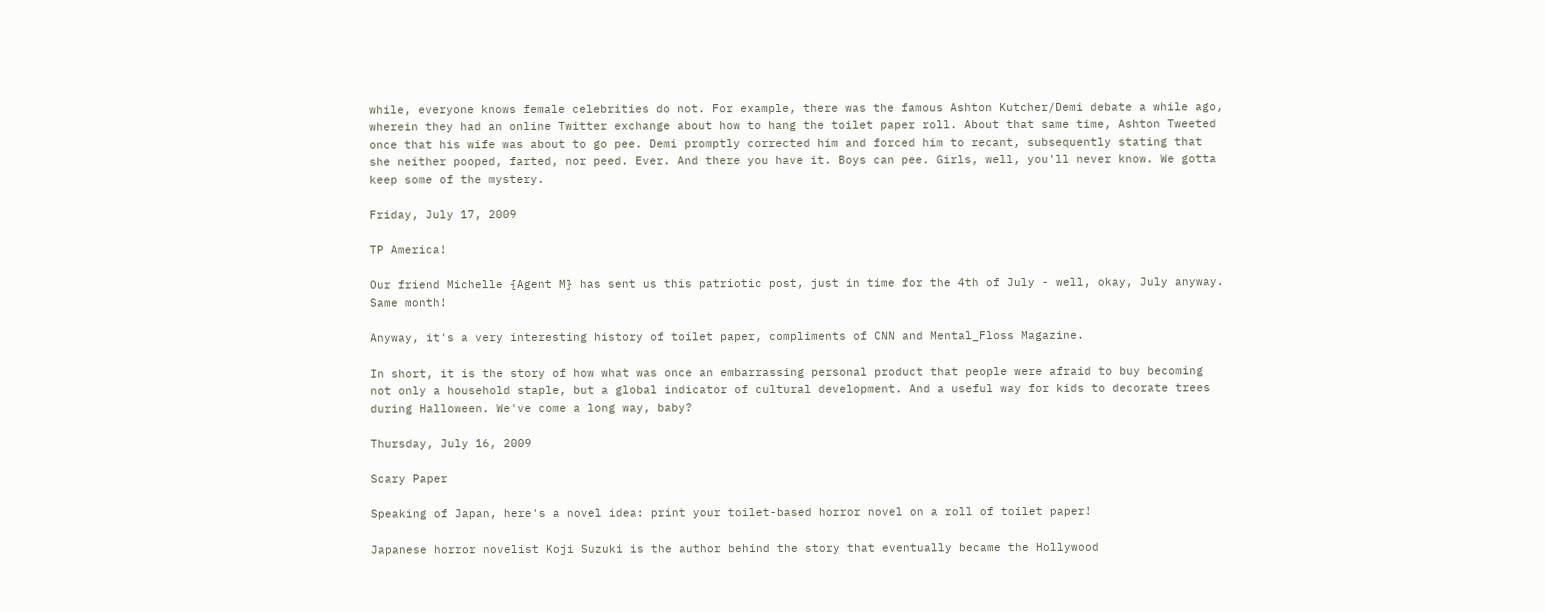while, everyone knows female celebrities do not. For example, there was the famous Ashton Kutcher/Demi debate a while ago, wherein they had an online Twitter exchange about how to hang the toilet paper roll. About that same time, Ashton Tweeted once that his wife was about to go pee. Demi promptly corrected him and forced him to recant, subsequently stating that she neither pooped, farted, nor peed. Ever. And there you have it. Boys can pee. Girls, well, you'll never know. We gotta keep some of the mystery.

Friday, July 17, 2009

TP America!

Our friend Michelle {Agent M} has sent us this patriotic post, just in time for the 4th of July - well, okay, July anyway. Same month!

Anyway, it's a very interesting history of toilet paper, compliments of CNN and Mental_Floss Magazine.

In short, it is the story of how what was once an embarrassing personal product that people were afraid to buy becoming not only a household staple, but a global indicator of cultural development. And a useful way for kids to decorate trees during Halloween. We've come a long way, baby?

Thursday, July 16, 2009

Scary Paper

Speaking of Japan, here's a novel idea: print your toilet-based horror novel on a roll of toilet paper!

Japanese horror novelist Koji Suzuki is the author behind the story that eventually became the Hollywood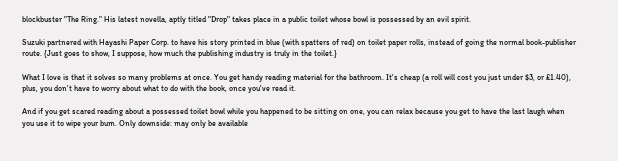blockbuster "The Ring." His latest novella, aptly titled "Drop" takes place in a public toilet whose bowl is possessed by an evil spirit.

Suzuki partnered with Hayashi Paper Corp. to have his story printed in blue (with spatters of red) on toilet paper rolls, instead of going the normal book-publisher route. {Just goes to show, I suppose, how much the publishing industry is truly in the toilet.}

What I love is that it solves so many problems at once. You get handy reading material for the bathroom. It's cheap (a roll will cost you just under $3, or £1.40), plus, you don't have to worry about what to do with the book, once you've read it.

And if you get scared reading about a possessed toilet bowl while you happened to be sitting on one, you can relax because you get to have the last laugh when you use it to wipe your bum. Only downside: may only be available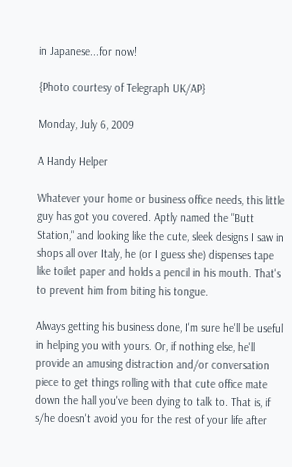in Japanese...for now!

{Photo courtesy of Telegraph UK/AP}

Monday, July 6, 2009

A Handy Helper

Whatever your home or business office needs, this little guy has got you covered. Aptly named the "Butt Station," and looking like the cute, sleek designs I saw in shops all over Italy, he (or I guess she) dispenses tape like toilet paper and holds a pencil in his mouth. That's to prevent him from biting his tongue.

Always getting his business done, I'm sure he'll be useful in helping you with yours. Or, if nothing else, he'll provide an amusing distraction and/or conversation piece to get things rolling with that cute office mate down the hall you've been dying to talk to. That is, if s/he doesn't avoid you for the rest of your life after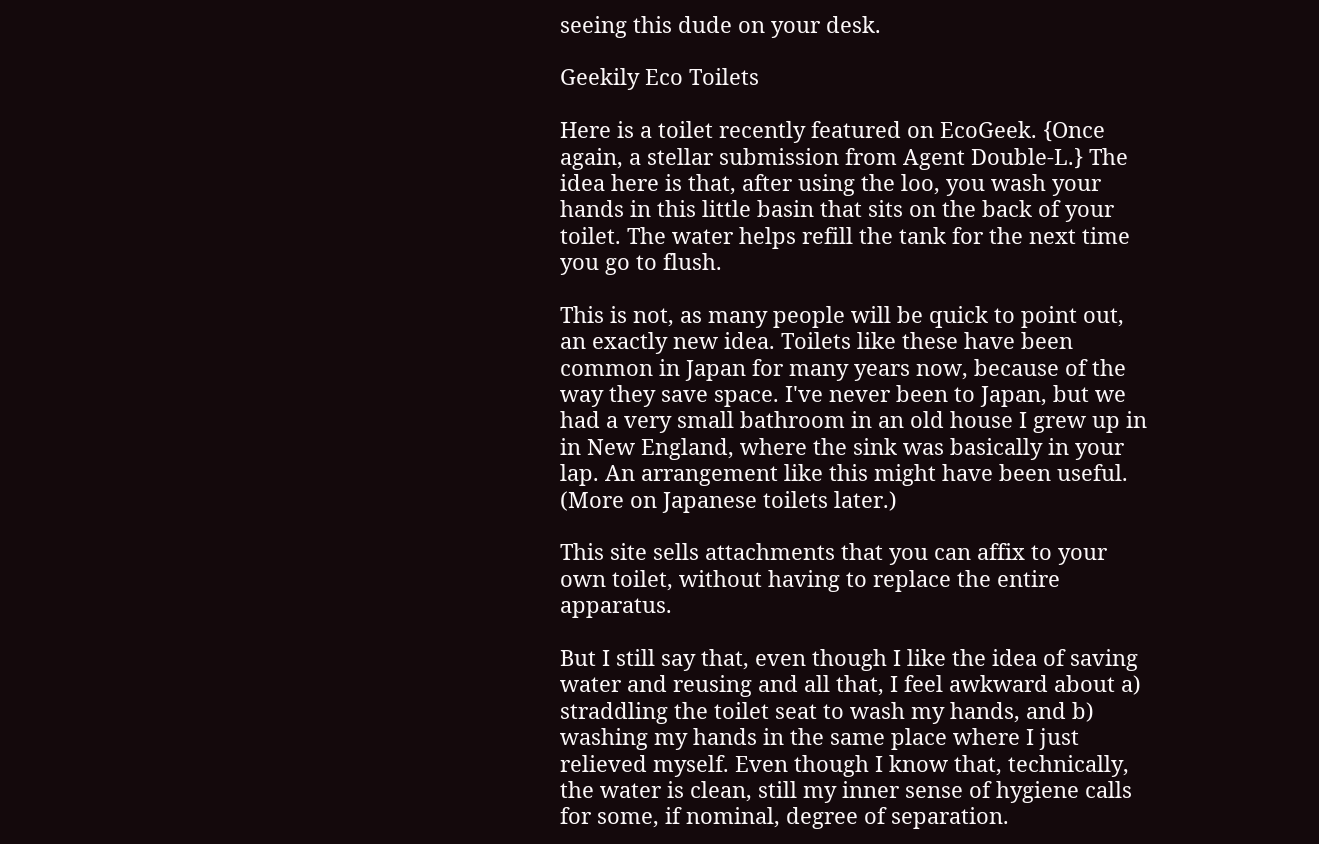seeing this dude on your desk.

Geekily Eco Toilets

Here is a toilet recently featured on EcoGeek. {Once again, a stellar submission from Agent Double-L.} The idea here is that, after using the loo, you wash your hands in this little basin that sits on the back of your toilet. The water helps refill the tank for the next time you go to flush.

This is not, as many people will be quick to point out, an exactly new idea. Toilets like these have been common in Japan for many years now, because of the way they save space. I've never been to Japan, but we had a very small bathroom in an old house I grew up in in New England, where the sink was basically in your lap. An arrangement like this might have been useful. (More on Japanese toilets later.)

This site sells attachments that you can affix to your own toilet, without having to replace the entire apparatus.

But I still say that, even though I like the idea of saving water and reusing and all that, I feel awkward about a) straddling the toilet seat to wash my hands, and b) washing my hands in the same place where I just relieved myself. Even though I know that, technically, the water is clean, still my inner sense of hygiene calls for some, if nominal, degree of separation.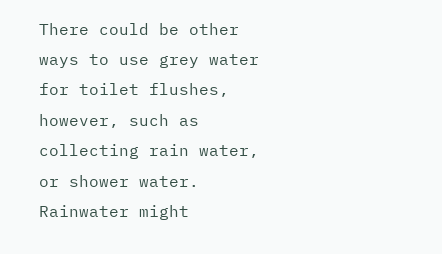There could be other ways to use grey water for toilet flushes, however, such as collecting rain water, or shower water. Rainwater might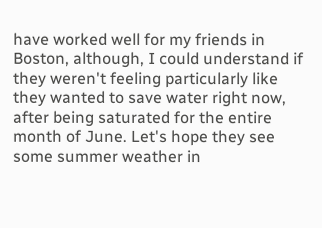have worked well for my friends in Boston, although, I could understand if they weren't feeling particularly like they wanted to save water right now, after being saturated for the entire month of June. Let's hope they see some summer weather in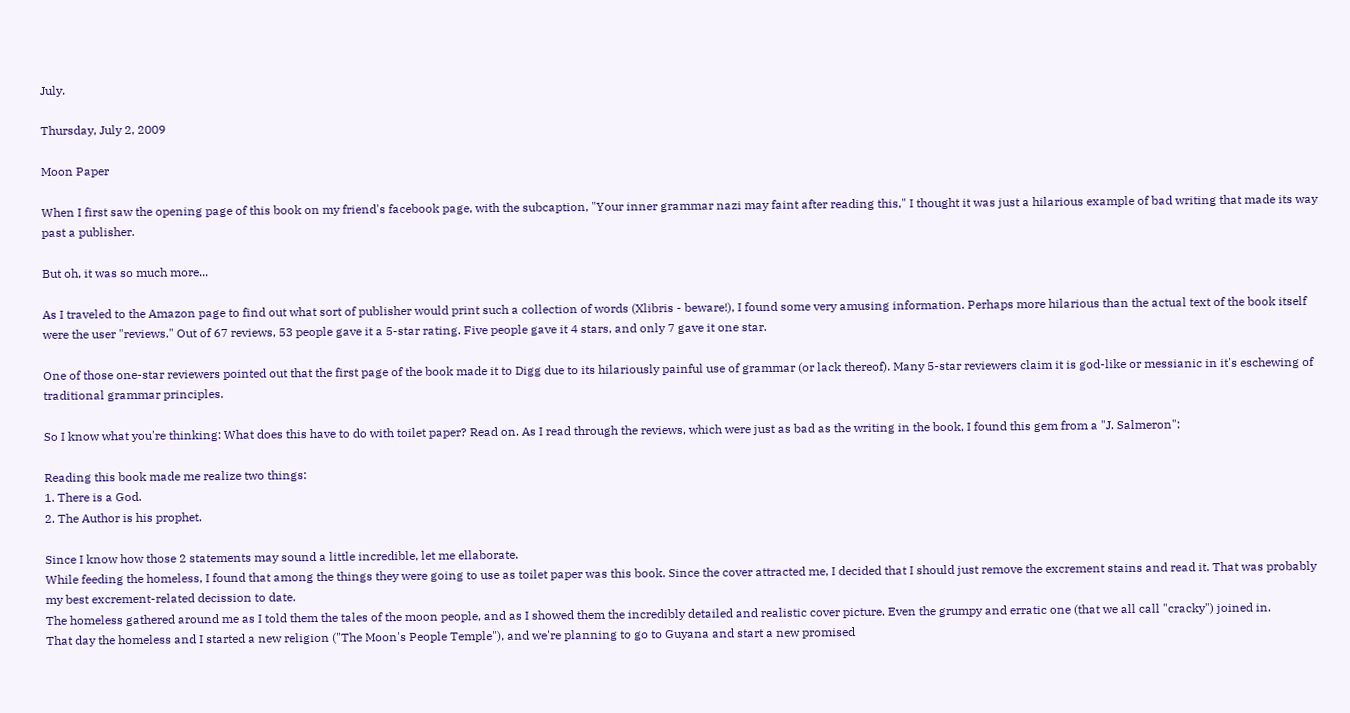July.

Thursday, July 2, 2009

Moon Paper

When I first saw the opening page of this book on my friend's facebook page, with the subcaption, "Your inner grammar nazi may faint after reading this," I thought it was just a hilarious example of bad writing that made its way past a publisher.

But oh, it was so much more...

As I traveled to the Amazon page to find out what sort of publisher would print such a collection of words (Xlibris - beware!), I found some very amusing information. Perhaps more hilarious than the actual text of the book itself were the user "reviews." Out of 67 reviews, 53 people gave it a 5-star rating. Five people gave it 4 stars, and only 7 gave it one star.

One of those one-star reviewers pointed out that the first page of the book made it to Digg due to its hilariously painful use of grammar (or lack thereof). Many 5-star reviewers claim it is god-like or messianic in it's eschewing of traditional grammar principles.

So I know what you're thinking: What does this have to do with toilet paper? Read on. As I read through the reviews, which were just as bad as the writing in the book, I found this gem from a "J. Salmeron":

Reading this book made me realize two things:
1. There is a God.
2. The Author is his prophet.

Since I know how those 2 statements may sound a little incredible, let me ellaborate.
While feeding the homeless, I found that among the things they were going to use as toilet paper was this book. Since the cover attracted me, I decided that I should just remove the excrement stains and read it. That was probably my best excrement-related decission to date.
The homeless gathered around me as I told them the tales of the moon people, and as I showed them the incredibly detailed and realistic cover picture. Even the grumpy and erratic one (that we all call "cracky") joined in.
That day the homeless and I started a new religion ("The Moon's People Temple"), and we're planning to go to Guyana and start a new promised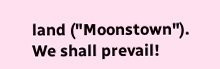land ("Moonstown").
We shall prevail!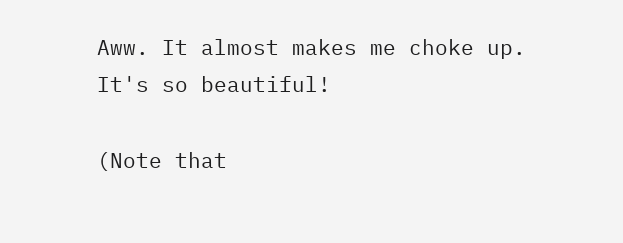Aww. It almost makes me choke up. It's so beautiful!

(Note that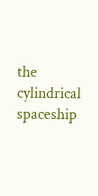the cylindrical spaceship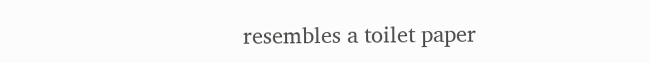resembles a toilet paper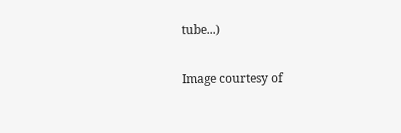tube...)

Image courtesy of